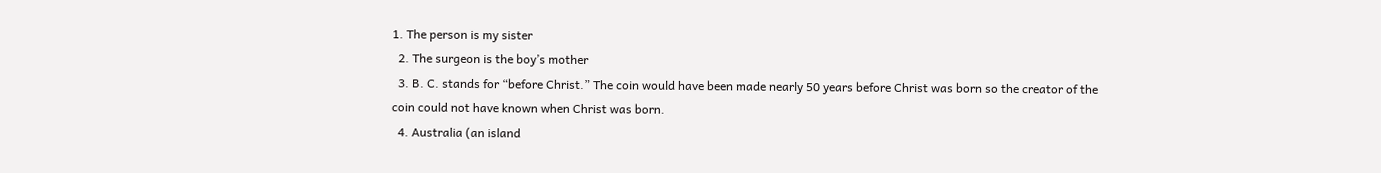1. The person is my sister
  2. The surgeon is the boy’s mother
  3. B. C. stands for “before Christ.” The coin would have been made nearly 50 years before Christ was born so the creator of the coin could not have known when Christ was born.
  4. Australia (an island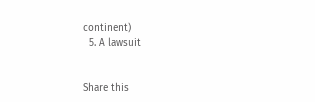continent)
  5. A lawsuit


Share this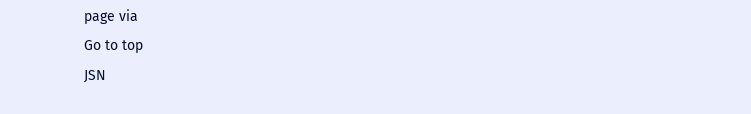page via
Go to top
JSN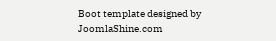Boot template designed by JoomlaShine.com